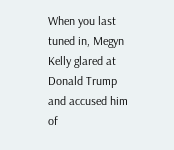When you last tuned in, Megyn Kelly glared at Donald Trump and accused him of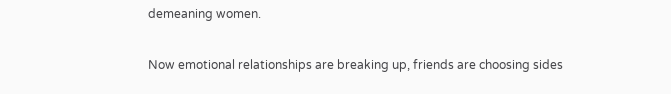demeaning women.

Now emotional relationships are breaking up, friends are choosing sides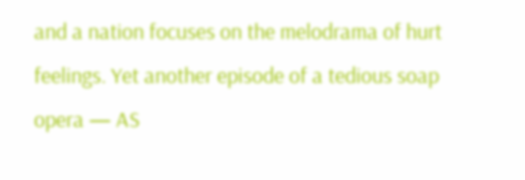and a nation focuses on the melodrama of hurt feelings. Yet another episode of a tedious soap opera — AS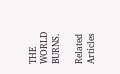THE WORLD BURNS.

Related Articles